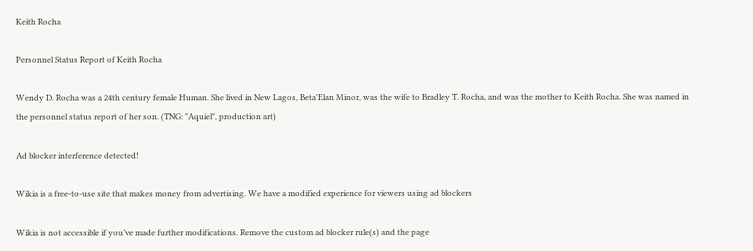Keith Rocha

Personnel Status Report of Keith Rocha

Wendy D. Rocha was a 24th century female Human. She lived in New Lagos, Beta'Elan Minor, was the wife to Bradley T. Rocha, and was the mother to Keith Rocha. She was named in the personnel status report of her son. (TNG: "Aquiel", production art)

Ad blocker interference detected!

Wikia is a free-to-use site that makes money from advertising. We have a modified experience for viewers using ad blockers

Wikia is not accessible if you’ve made further modifications. Remove the custom ad blocker rule(s) and the page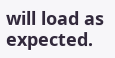will load as expected.